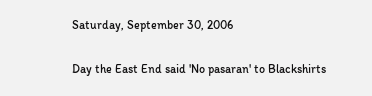Saturday, September 30, 2006

Day the East End said 'No pasaran' to Blackshirts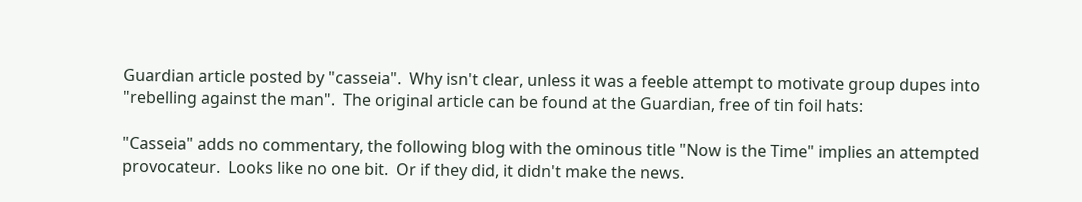Guardian article posted by "casseia".  Why isn't clear, unless it was a feeble attempt to motivate group dupes into "rebelling against the man".  The original article can be found at the Guardian, free of tin foil hats:

"Casseia" adds no commentary, the following blog with the ominous title "Now is the Time" implies an attempted provocateur.  Looks like no one bit.  Or if they did, it didn't make the news.